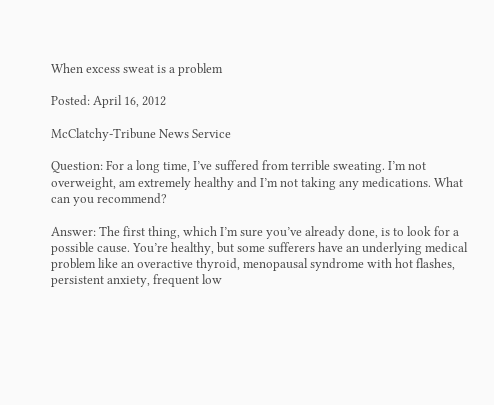When excess sweat is a problem

Posted: April 16, 2012

McClatchy-Tribune News Service

Question: For a long time, I’ve suffered from terrible sweating. I’m not overweight, am extremely healthy and I’m not taking any medications. What can you recommend?

Answer: The first thing, which I’m sure you’ve already done, is to look for a possible cause. You’re healthy, but some sufferers have an underlying medical problem like an overactive thyroid, menopausal syndrome with hot flashes, persistent anxiety, frequent low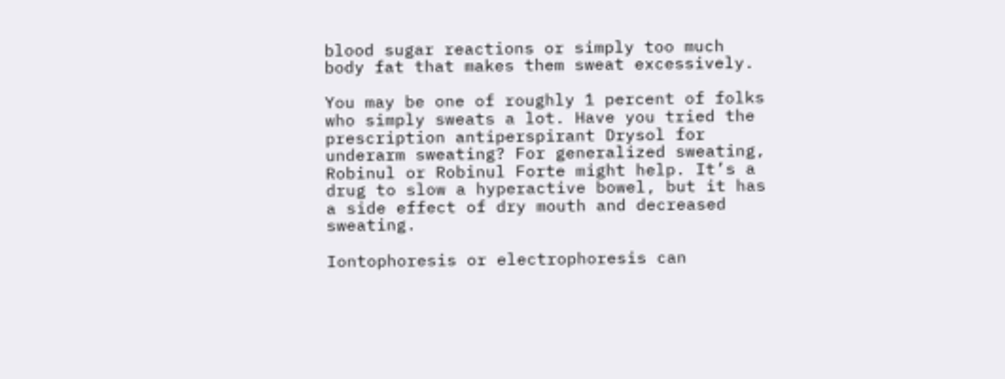blood sugar reactions or simply too much body fat that makes them sweat excessively.

You may be one of roughly 1 percent of folks who simply sweats a lot. Have you tried the prescription antiperspirant Drysol for underarm sweating? For generalized sweating, Robinul or Robinul Forte might help. It’s a drug to slow a hyperactive bowel, but it has a side effect of dry mouth and decreased sweating.

Iontophoresis or electrophoresis can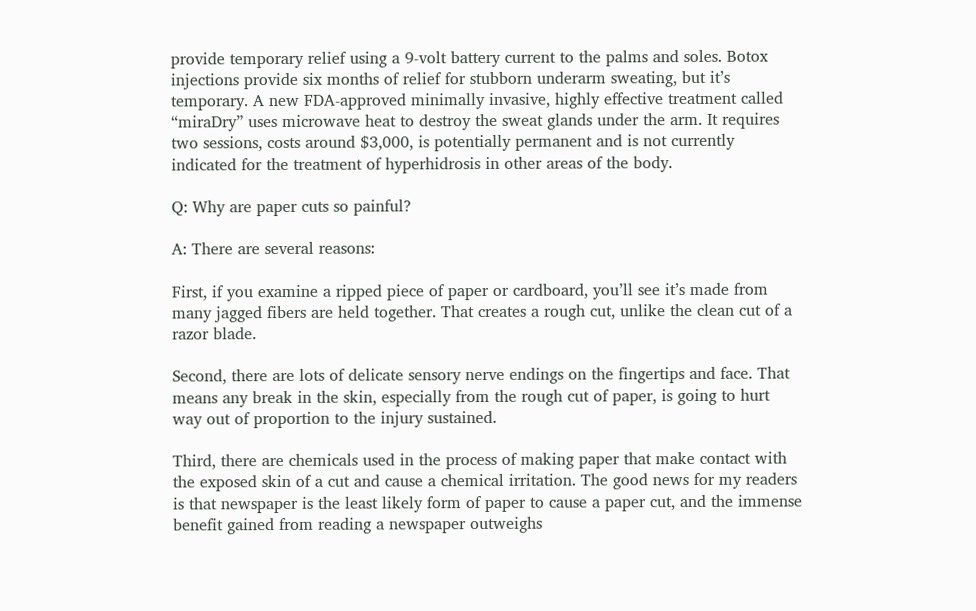provide temporary relief using a 9-volt battery current to the palms and soles. Botox injections provide six months of relief for stubborn underarm sweating, but it’s temporary. A new FDA-approved minimally invasive, highly effective treatment called “miraDry” uses microwave heat to destroy the sweat glands under the arm. It requires two sessions, costs around $3,000, is potentially permanent and is not currently indicated for the treatment of hyperhidrosis in other areas of the body.

Q: Why are paper cuts so painful?

A: There are several reasons:

First, if you examine a ripped piece of paper or cardboard, you’ll see it’s made from many jagged fibers are held together. That creates a rough cut, unlike the clean cut of a razor blade.

Second, there are lots of delicate sensory nerve endings on the fingertips and face. That means any break in the skin, especially from the rough cut of paper, is going to hurt way out of proportion to the injury sustained.

Third, there are chemicals used in the process of making paper that make contact with the exposed skin of a cut and cause a chemical irritation. The good news for my readers is that newspaper is the least likely form of paper to cause a paper cut, and the immense benefit gained from reading a newspaper outweighs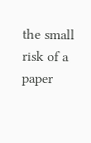the small risk of a paper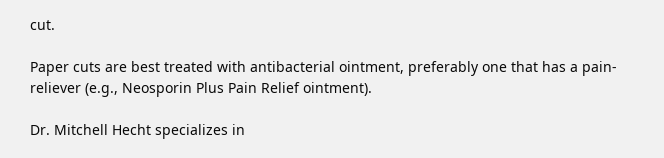cut.

Paper cuts are best treated with antibacterial ointment, preferably one that has a pain-reliever (e.g., Neosporin Plus Pain Relief ointment).

Dr. Mitchell Hecht specializes in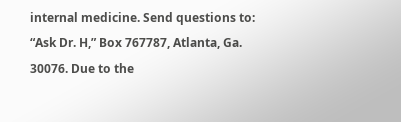internal medicine. Send questions to: “Ask Dr. H,” Box 767787, Atlanta, Ga. 30076. Due to the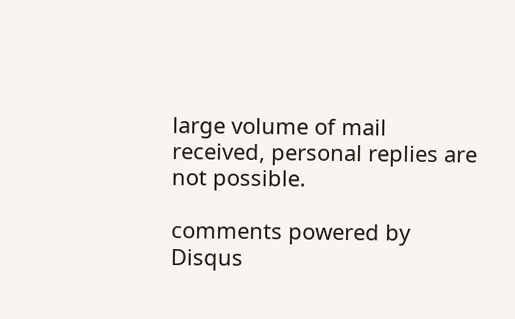large volume of mail received, personal replies are not possible.

comments powered by Disqus